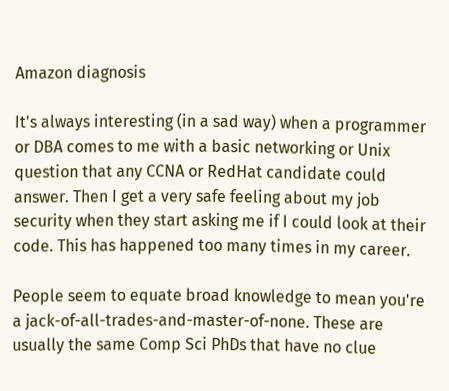Amazon diagnosis

It's always interesting (in a sad way) when a programmer or DBA comes to me with a basic networking or Unix question that any CCNA or RedHat candidate could answer. Then I get a very safe feeling about my job security when they start asking me if I could look at their code. This has happened too many times in my career.

People seem to equate broad knowledge to mean you're a jack-of-all-trades-and-master-of-none. These are usually the same Comp Sci PhDs that have no clue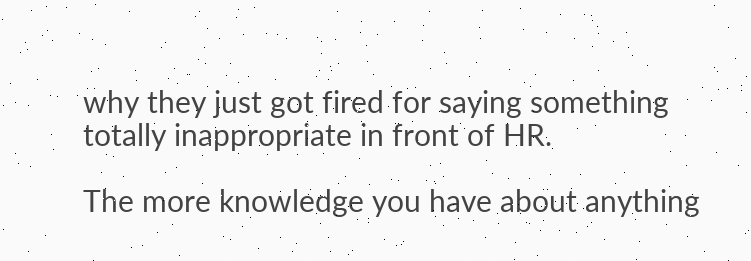why they just got fired for saying something totally inappropriate in front of HR.

The more knowledge you have about anything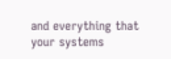and everything that your systems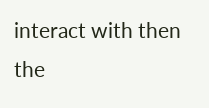interact with then the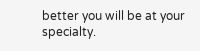better you will be at your specialty.